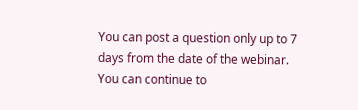You can post a question only up to 7 days from the date of the webinar.
You can continue to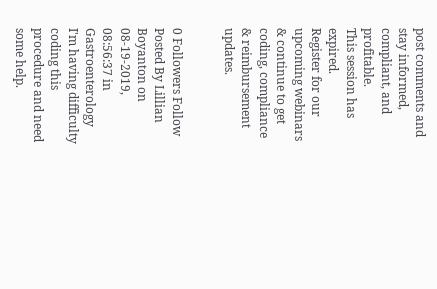post comments and stay informed, compliant, and profitable.
This session has expired.
Register for our upcoming webinars & continue to get coding, compliance & reimbursement updates.


0 Followers Follow
Posted By Lillian Boyanton on 08-19-2019, 08:56:37 in Gastroenterology
I'm having difficulty coding this procedure and need some help.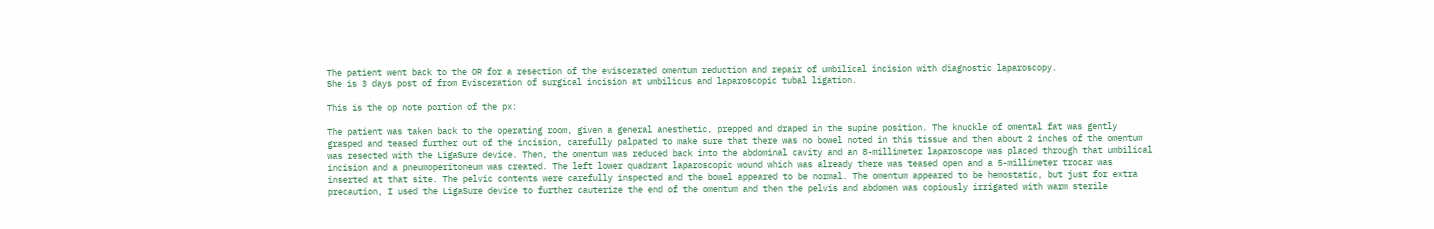The patient went back to the OR for a resection of the eviscerated omentum reduction and repair of umbilical incision with diagnostic laparoscopy.
She is 3 days post of from Evisceration of surgical incision at umbilicus and laparoscopic tubal ligation.

This is the op note portion of the px:

The patient was taken back to the operating room, given a general anesthetic, prepped and draped in the supine position. The knuckle of omental fat was gently grasped and teased further out of the incision, carefully palpated to make sure that there was no bowel noted in this tissue and then about 2 inches of the omentum was resected with the LigaSure device. Then, the omentum was reduced back into the abdominal cavity and an 8-millimeter laparoscope was placed through that umbilical incision and a pneumoperitoneum was created. The left lower quadrant laparoscopic wound which was already there was teased open and a 5-millimeter trocar was inserted at that site. The pelvic contents were carefully inspected and the bowel appeared to be normal. The omentum appeared to be hemostatic, but just for extra precaution, I used the LigaSure device to further cauterize the end of the omentum and then the pelvis and abdomen was copiously irrigated with warm sterile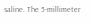saline. The 5-millimeter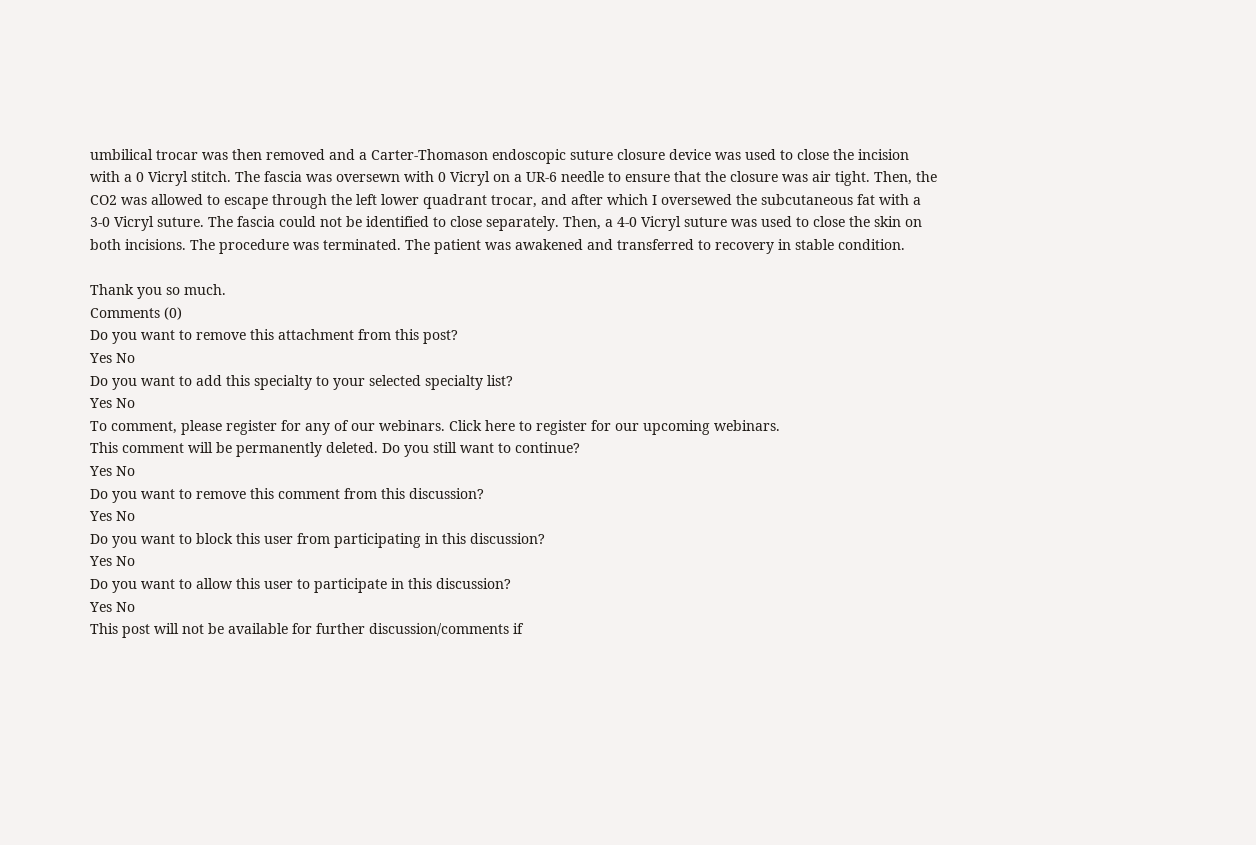umbilical trocar was then removed and a Carter-Thomason endoscopic suture closure device was used to close the incision with a 0 Vicryl stitch. The fascia was oversewn with 0 Vicryl on a UR-6 needle to ensure that the closure was air tight. Then, the CO2 was allowed to escape through the left lower quadrant trocar, and after which I oversewed the subcutaneous fat with a 3-0 Vicryl suture. The fascia could not be identified to close separately. Then, a 4-0 Vicryl suture was used to close the skin on both incisions. The procedure was terminated. The patient was awakened and transferred to recovery in stable condition.

Thank you so much.
Comments (0)
Do you want to remove this attachment from this post?
Yes No
Do you want to add this specialty to your selected specialty list?
Yes No
To comment, please register for any of our webinars. Click here to register for our upcoming webinars.
This comment will be permanently deleted. Do you still want to continue?
Yes No
Do you want to remove this comment from this discussion?
Yes No
Do you want to block this user from participating in this discussion?
Yes No
Do you want to allow this user to participate in this discussion?
Yes No
This post will not be available for further discussion/comments if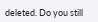deleted. Do you still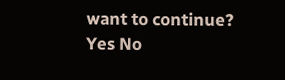want to continue?
Yes No